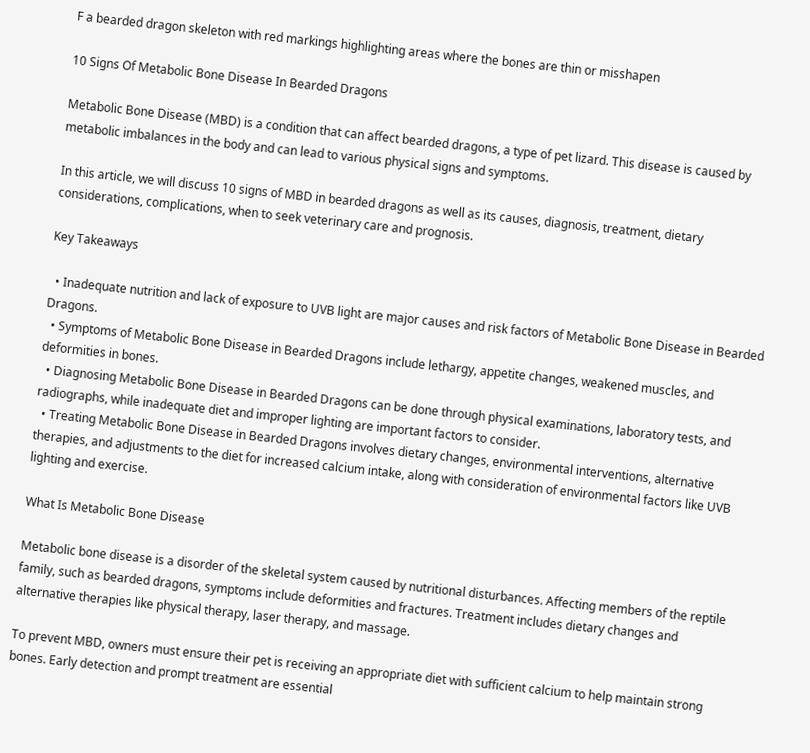F a bearded dragon skeleton with red markings highlighting areas where the bones are thin or misshapen

10 Signs Of Metabolic Bone Disease In Bearded Dragons

Metabolic Bone Disease (MBD) is a condition that can affect bearded dragons, a type of pet lizard. This disease is caused by metabolic imbalances in the body and can lead to various physical signs and symptoms.

In this article, we will discuss 10 signs of MBD in bearded dragons as well as its causes, diagnosis, treatment, dietary considerations, complications, when to seek veterinary care and prognosis.

Key Takeaways

  • Inadequate nutrition and lack of exposure to UVB light are major causes and risk factors of Metabolic Bone Disease in Bearded Dragons.
  • Symptoms of Metabolic Bone Disease in Bearded Dragons include lethargy, appetite changes, weakened muscles, and deformities in bones.
  • Diagnosing Metabolic Bone Disease in Bearded Dragons can be done through physical examinations, laboratory tests, and radiographs, while inadequate diet and improper lighting are important factors to consider.
  • Treating Metabolic Bone Disease in Bearded Dragons involves dietary changes, environmental interventions, alternative therapies, and adjustments to the diet for increased calcium intake, along with consideration of environmental factors like UVB lighting and exercise.

What Is Metabolic Bone Disease

Metabolic bone disease is a disorder of the skeletal system caused by nutritional disturbances. Affecting members of the reptile family, such as bearded dragons, symptoms include deformities and fractures. Treatment includes dietary changes and alternative therapies like physical therapy, laser therapy, and massage.

To prevent MBD, owners must ensure their pet is receiving an appropriate diet with sufficient calcium to help maintain strong bones. Early detection and prompt treatment are essential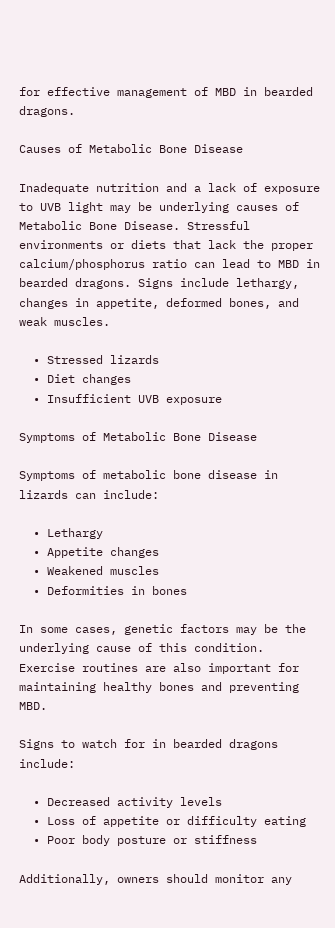for effective management of MBD in bearded dragons.

Causes of Metabolic Bone Disease

Inadequate nutrition and a lack of exposure to UVB light may be underlying causes of Metabolic Bone Disease. Stressful environments or diets that lack the proper calcium/phosphorus ratio can lead to MBD in bearded dragons. Signs include lethargy, changes in appetite, deformed bones, and weak muscles.

  • Stressed lizards
  • Diet changes
  • Insufficient UVB exposure

Symptoms of Metabolic Bone Disease

Symptoms of metabolic bone disease in lizards can include:

  • Lethargy
  • Appetite changes
  • Weakened muscles
  • Deformities in bones

In some cases, genetic factors may be the underlying cause of this condition. Exercise routines are also important for maintaining healthy bones and preventing MBD.

Signs to watch for in bearded dragons include:

  • Decreased activity levels
  • Loss of appetite or difficulty eating
  • Poor body posture or stiffness

Additionally, owners should monitor any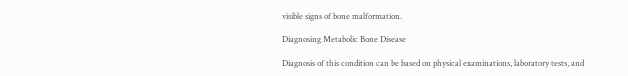visible signs of bone malformation.

Diagnosing Metabolic Bone Disease

Diagnosis of this condition can be based on physical examinations, laboratory tests, and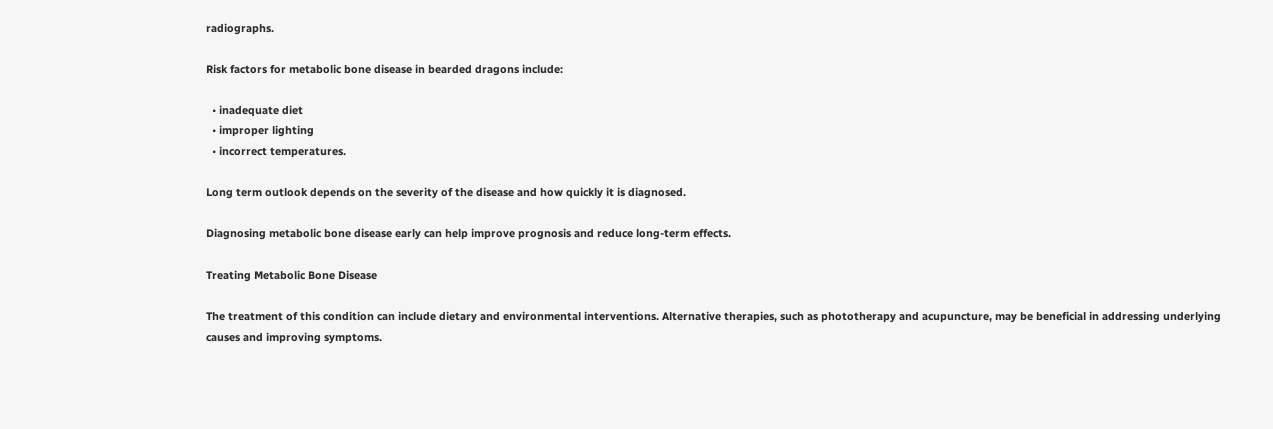radiographs.

Risk factors for metabolic bone disease in bearded dragons include:

  • inadequate diet
  • improper lighting
  • incorrect temperatures.

Long term outlook depends on the severity of the disease and how quickly it is diagnosed.

Diagnosing metabolic bone disease early can help improve prognosis and reduce long-term effects.

Treating Metabolic Bone Disease

The treatment of this condition can include dietary and environmental interventions. Alternative therapies, such as phototherapy and acupuncture, may be beneficial in addressing underlying causes and improving symptoms.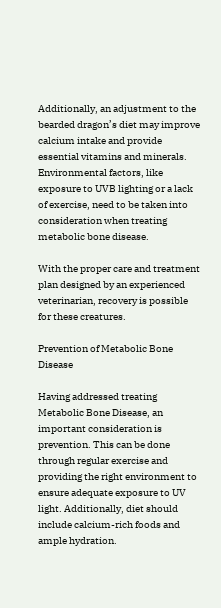Additionally, an adjustment to the bearded dragon’s diet may improve calcium intake and provide essential vitamins and minerals. Environmental factors, like exposure to UVB lighting or a lack of exercise, need to be taken into consideration when treating metabolic bone disease.

With the proper care and treatment plan designed by an experienced veterinarian, recovery is possible for these creatures.

Prevention of Metabolic Bone Disease

Having addressed treating Metabolic Bone Disease, an important consideration is prevention. This can be done through regular exercise and providing the right environment to ensure adequate exposure to UV light. Additionally, diet should include calcium-rich foods and ample hydration.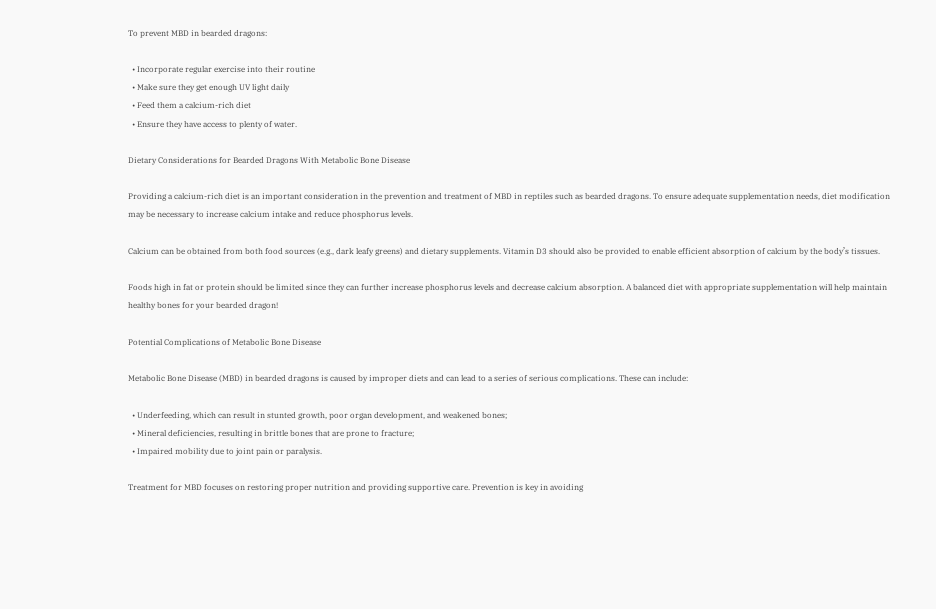To prevent MBD in bearded dragons:

  • Incorporate regular exercise into their routine
  • Make sure they get enough UV light daily
  • Feed them a calcium-rich diet
  • Ensure they have access to plenty of water.

Dietary Considerations for Bearded Dragons With Metabolic Bone Disease

Providing a calcium-rich diet is an important consideration in the prevention and treatment of MBD in reptiles such as bearded dragons. To ensure adequate supplementation needs, diet modification may be necessary to increase calcium intake and reduce phosphorus levels.

Calcium can be obtained from both food sources (e.g., dark leafy greens) and dietary supplements. Vitamin D3 should also be provided to enable efficient absorption of calcium by the body’s tissues.

Foods high in fat or protein should be limited since they can further increase phosphorus levels and decrease calcium absorption. A balanced diet with appropriate supplementation will help maintain healthy bones for your bearded dragon!

Potential Complications of Metabolic Bone Disease

Metabolic Bone Disease (MBD) in bearded dragons is caused by improper diets and can lead to a series of serious complications. These can include:

  • Underfeeding, which can result in stunted growth, poor organ development, and weakened bones;
  • Mineral deficiencies, resulting in brittle bones that are prone to fracture;
  • Impaired mobility due to joint pain or paralysis.

Treatment for MBD focuses on restoring proper nutrition and providing supportive care. Prevention is key in avoiding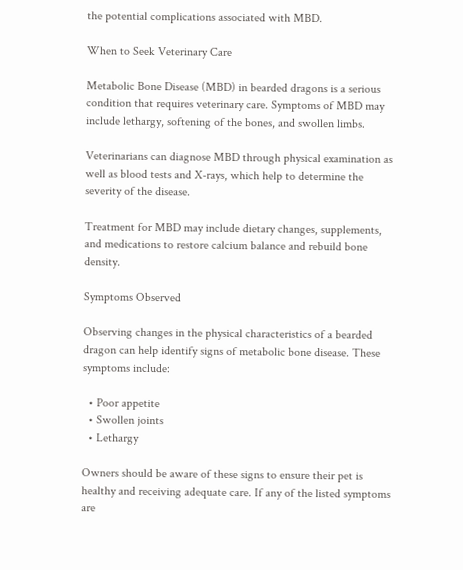the potential complications associated with MBD.

When to Seek Veterinary Care

Metabolic Bone Disease (MBD) in bearded dragons is a serious condition that requires veterinary care. Symptoms of MBD may include lethargy, softening of the bones, and swollen limbs.

Veterinarians can diagnose MBD through physical examination as well as blood tests and X-rays, which help to determine the severity of the disease.

Treatment for MBD may include dietary changes, supplements, and medications to restore calcium balance and rebuild bone density.

Symptoms Observed

Observing changes in the physical characteristics of a bearded dragon can help identify signs of metabolic bone disease. These symptoms include:

  • Poor appetite
  • Swollen joints
  • Lethargy

Owners should be aware of these signs to ensure their pet is healthy and receiving adequate care. If any of the listed symptoms are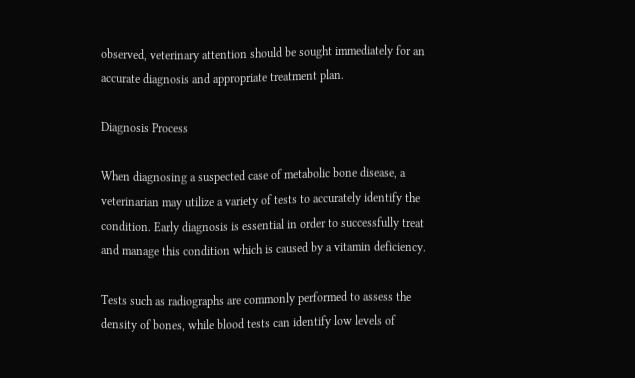observed, veterinary attention should be sought immediately for an accurate diagnosis and appropriate treatment plan.

Diagnosis Process

When diagnosing a suspected case of metabolic bone disease, a veterinarian may utilize a variety of tests to accurately identify the condition. Early diagnosis is essential in order to successfully treat and manage this condition which is caused by a vitamin deficiency.

Tests such as radiographs are commonly performed to assess the density of bones, while blood tests can identify low levels of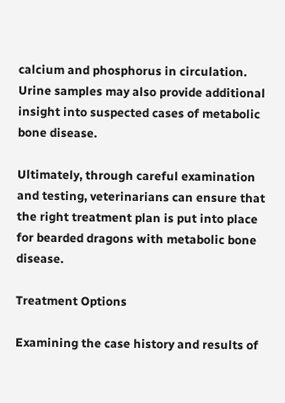calcium and phosphorus in circulation. Urine samples may also provide additional insight into suspected cases of metabolic bone disease.

Ultimately, through careful examination and testing, veterinarians can ensure that the right treatment plan is put into place for bearded dragons with metabolic bone disease.

Treatment Options

Examining the case history and results of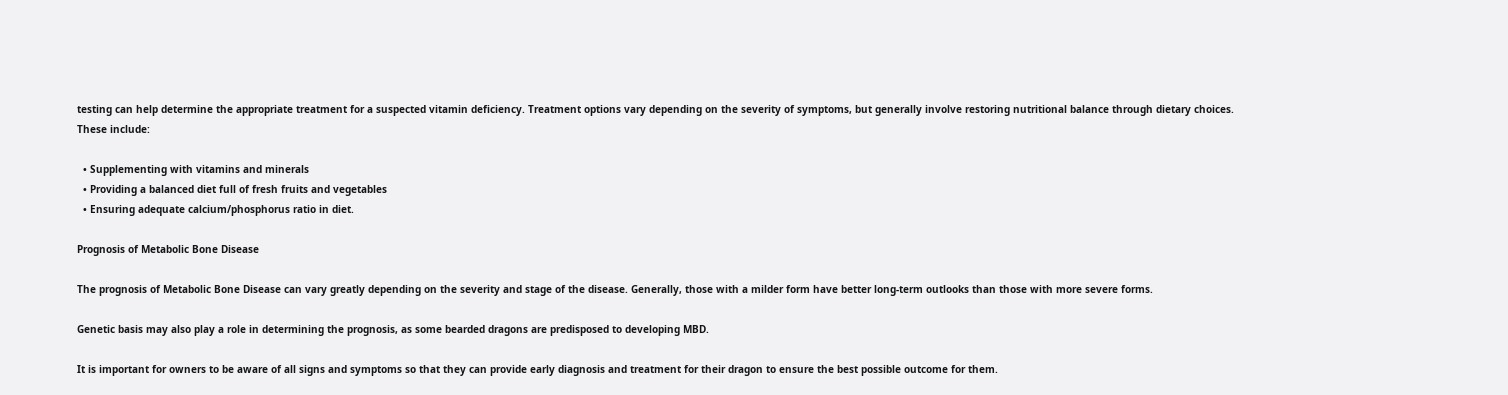testing can help determine the appropriate treatment for a suspected vitamin deficiency. Treatment options vary depending on the severity of symptoms, but generally involve restoring nutritional balance through dietary choices. These include:

  • Supplementing with vitamins and minerals
  • Providing a balanced diet full of fresh fruits and vegetables
  • Ensuring adequate calcium/phosphorus ratio in diet.

Prognosis of Metabolic Bone Disease

The prognosis of Metabolic Bone Disease can vary greatly depending on the severity and stage of the disease. Generally, those with a milder form have better long-term outlooks than those with more severe forms.

Genetic basis may also play a role in determining the prognosis, as some bearded dragons are predisposed to developing MBD.

It is important for owners to be aware of all signs and symptoms so that they can provide early diagnosis and treatment for their dragon to ensure the best possible outcome for them.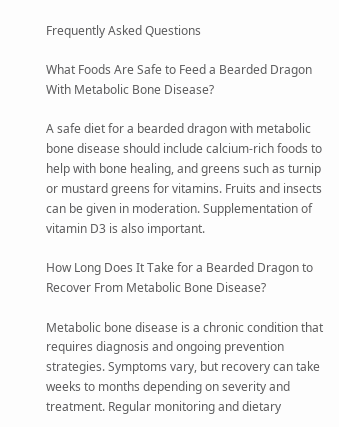Frequently Asked Questions

What Foods Are Safe to Feed a Bearded Dragon With Metabolic Bone Disease?

A safe diet for a bearded dragon with metabolic bone disease should include calcium-rich foods to help with bone healing, and greens such as turnip or mustard greens for vitamins. Fruits and insects can be given in moderation. Supplementation of vitamin D3 is also important.

How Long Does It Take for a Bearded Dragon to Recover From Metabolic Bone Disease?

Metabolic bone disease is a chronic condition that requires diagnosis and ongoing prevention strategies. Symptoms vary, but recovery can take weeks to months depending on severity and treatment. Regular monitoring and dietary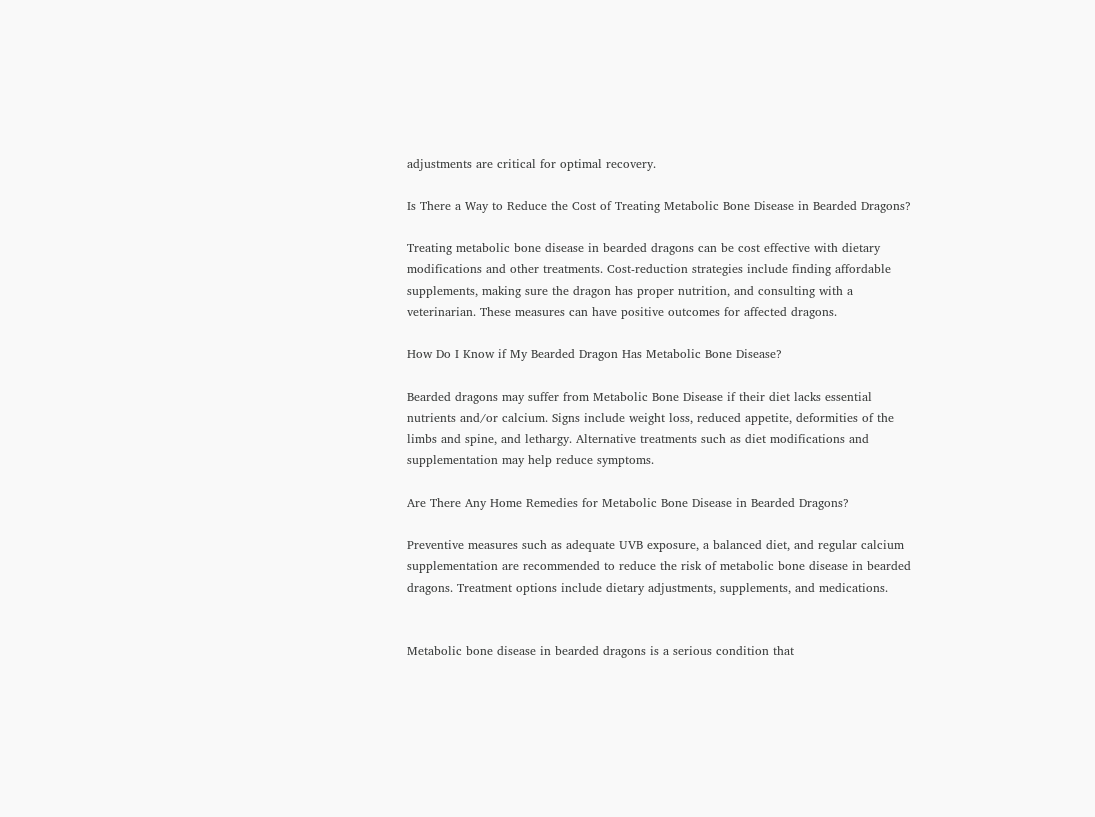adjustments are critical for optimal recovery.

Is There a Way to Reduce the Cost of Treating Metabolic Bone Disease in Bearded Dragons?

Treating metabolic bone disease in bearded dragons can be cost effective with dietary modifications and other treatments. Cost-reduction strategies include finding affordable supplements, making sure the dragon has proper nutrition, and consulting with a veterinarian. These measures can have positive outcomes for affected dragons.

How Do I Know if My Bearded Dragon Has Metabolic Bone Disease?

Bearded dragons may suffer from Metabolic Bone Disease if their diet lacks essential nutrients and/or calcium. Signs include weight loss, reduced appetite, deformities of the limbs and spine, and lethargy. Alternative treatments such as diet modifications and supplementation may help reduce symptoms.

Are There Any Home Remedies for Metabolic Bone Disease in Bearded Dragons?

Preventive measures such as adequate UVB exposure, a balanced diet, and regular calcium supplementation are recommended to reduce the risk of metabolic bone disease in bearded dragons. Treatment options include dietary adjustments, supplements, and medications.


Metabolic bone disease in bearded dragons is a serious condition that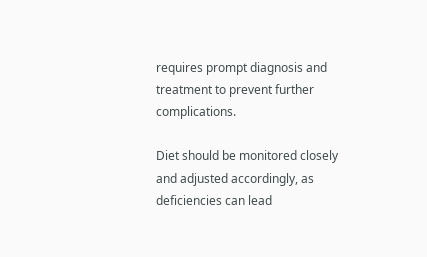requires prompt diagnosis and treatment to prevent further complications.

Diet should be monitored closely and adjusted accordingly, as deficiencies can lead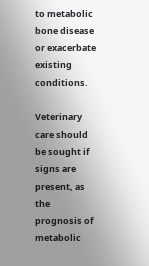to metabolic bone disease or exacerbate existing conditions.

Veterinary care should be sought if signs are present, as the prognosis of metabolic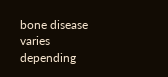bone disease varies depending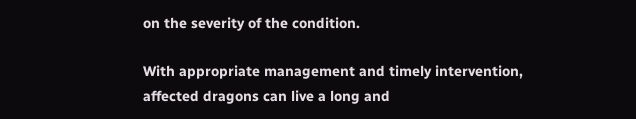on the severity of the condition.

With appropriate management and timely intervention, affected dragons can live a long and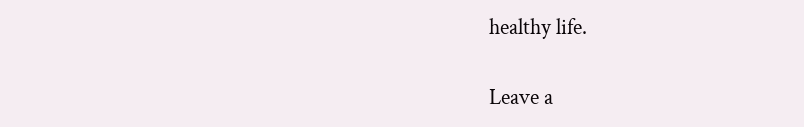healthy life.

Leave a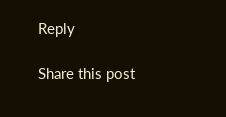Reply

Share this post